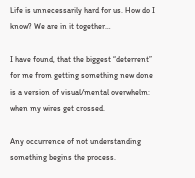Life is unnecessarily hard for us. How do I know? We are in it together…

I have found, that the biggest “deterrent” for me from getting something new done is a version of visual/mental overwhelm: when my wires get crossed.

Any occurrence of not understanding something begins the process.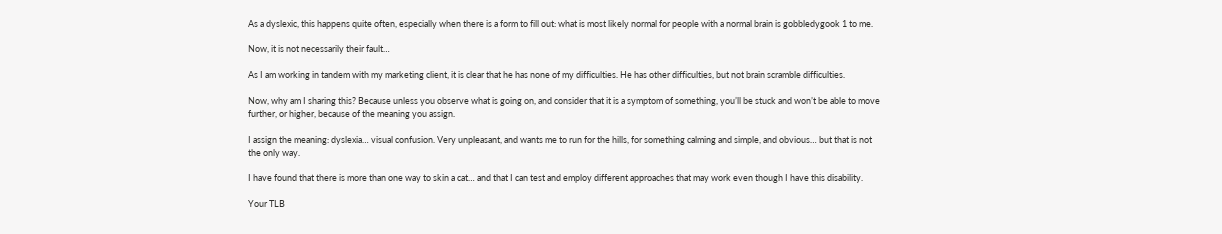As a dyslexic, this happens quite often, especially when there is a form to fill out: what is most likely normal for people with a normal brain is gobbledygook 1 to me.

Now, it is not necessarily their fault…

As I am working in tandem with my marketing client, it is clear that he has none of my difficulties. He has other difficulties, but not brain scramble difficulties.

Now, why am I sharing this? Because unless you observe what is going on, and consider that it is a symptom of something, you’ll be stuck and won’t be able to move further, or higher, because of the meaning you assign.

I assign the meaning: dyslexia… visual confusion. Very unpleasant, and wants me to run for the hills, for something calming and simple, and obvious… but that is not the only way.

I have found that there is more than one way to skin a cat… and that I can test and employ different approaches that may work even though I have this disability.

Your TLB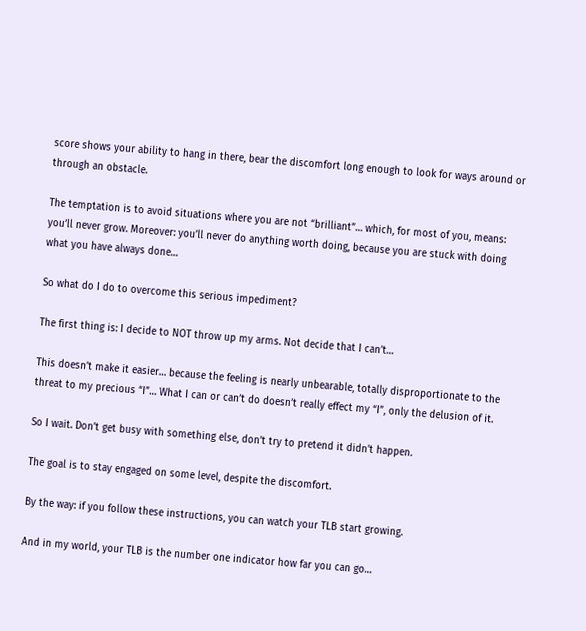score shows your ability to hang in there, bear the discomfort long enough to look for ways around or through an obstacle.

The temptation is to avoid situations where you are not “brilliant”… which, for most of you, means: you’ll never grow. Moreover: you’ll never do anything worth doing, because you are stuck with doing what you have always done…

So what do I do to overcome this serious impediment?

The first thing is: I decide to NOT throw up my arms. Not decide that I can’t…

This doesn’t make it easier… because the feeling is nearly unbearable, totally disproportionate to the threat to my precious “I”… What I can or can’t do doesn’t really effect my “I”, only the delusion of it.

So I wait. Don’t get busy with something else, don’t try to pretend it didn’t happen.

The goal is to stay engaged on some level, despite the discomfort.

By the way: if you follow these instructions, you can watch your TLB start growing.

And in my world, your TLB is the number one indicator how far you can go…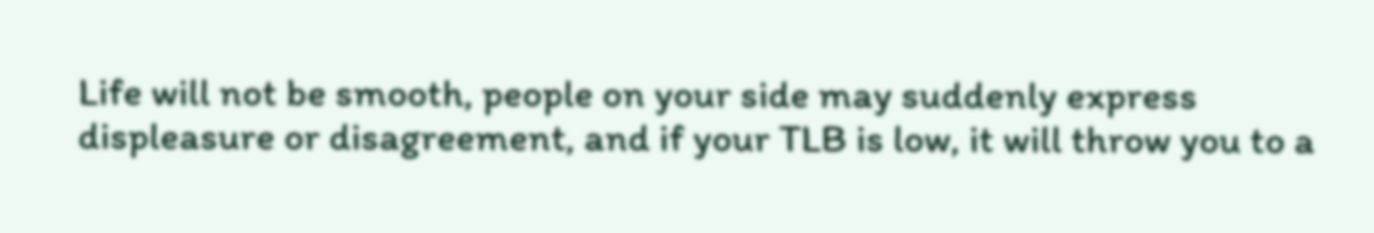Life will not be smooth, people on your side may suddenly express displeasure or disagreement, and if your TLB is low, it will throw you to a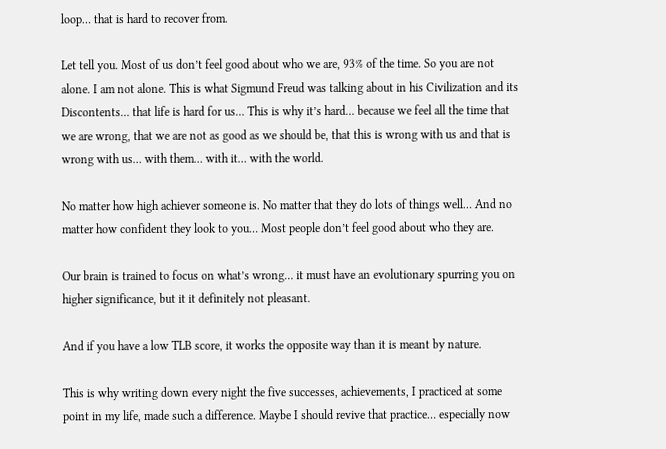loop… that is hard to recover from.

Let tell you. Most of us don’t feel good about who we are, 93% of the time. So you are not alone. I am not alone. This is what Sigmund Freud was talking about in his Civilization and its Discontents… that life is hard for us… This is why it’s hard… because we feel all the time that we are wrong, that we are not as good as we should be, that this is wrong with us and that is wrong with us… with them… with it… with the world.

No matter how high achiever someone is. No matter that they do lots of things well… And no matter how confident they look to you… Most people don’t feel good about who they are.

Our brain is trained to focus on what’s wrong… it must have an evolutionary spurring you on higher significance, but it it definitely not pleasant.

And if you have a low TLB score, it works the opposite way than it is meant by nature.

This is why writing down every night the five successes, achievements, I practiced at some point in my life, made such a difference. Maybe I should revive that practice… especially now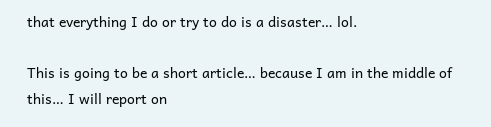that everything I do or try to do is a disaster… lol.

This is going to be a short article… because I am in the middle of this… I will report on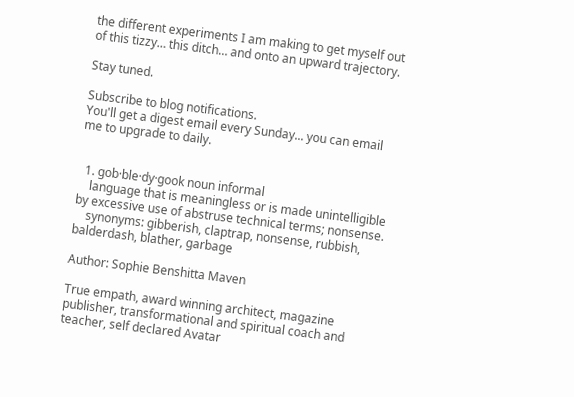the different experiments I am making to get myself out of this tizzy… this ditch… and onto an upward trajectory.

Stay tuned.

Subscribe to blog notifications.
You'll get a digest email every Sunday... you can email me to upgrade to daily.


  1. gob·ble·dy·gook noun informal
    language that is meaningless or is made unintelligible by excessive use of abstruse technical terms; nonsense.
    synonyms: gibberish, claptrap, nonsense, rubbish, balderdash, blather, garbage

Author: Sophie Benshitta Maven

True empath, award winning architect, magazine publisher, transformational and spiritual coach and teacher, self declared Avatar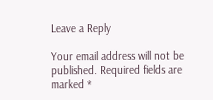Leave a Reply

Your email address will not be published. Required fields are marked *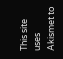This site uses Akismet to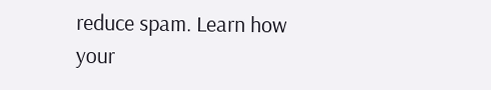reduce spam. Learn how your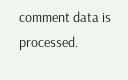comment data is processed.